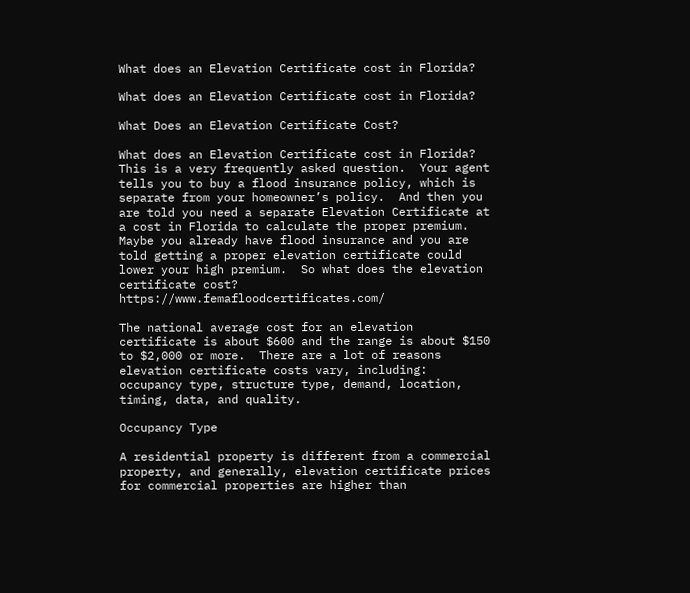What does an Elevation Certificate cost in Florida?

What does an Elevation Certificate cost in Florida?

What Does an Elevation Certificate Cost?

What does an Elevation Certificate cost in Florida? This is a very frequently asked question.  Your agent tells you to buy a flood insurance policy, which is separate from your homeowner’s policy.  And then you are told you need a separate Elevation Certificate at a cost in Florida to calculate the proper premium.  Maybe you already have flood insurance and you are told getting a proper elevation certificate could lower your high premium.  So what does the elevation certificate cost? https://www.femafloodcertificates.com/

The national average cost for an elevation certificate is about $600 and the range is about $150 to $2,000 or more.  There are a lot of reasons elevation certificate costs vary, including: occupancy type, structure type, demand, location, timing, data, and quality.

Occupancy Type

A residential property is different from a commercial property, and generally, elevation certificate prices for commercial properties are higher than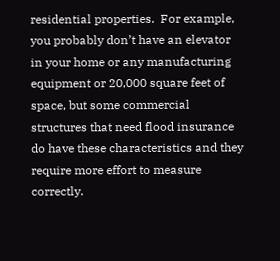residential properties.  For example, you probably don’t have an elevator in your home or any manufacturing equipment or 20,000 square feet of space, but some commercial structures that need flood insurance do have these characteristics and they require more effort to measure correctly.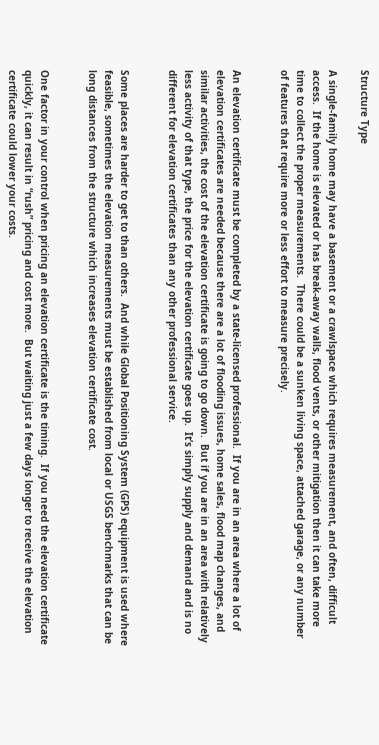Structure Type

A single-family home may have a basement or a crawlspace which requires measurement, and often, difficult access.  If the home is elevated or has break-away walls, flood vents, or other mitigation then it can take more time to collect the proper measurements.  There could be a sunken living space, attached garage, or any number of features that require more or less effort to measure precisely.


An elevation certificate must be completed by a state-licensed professional.  If you are in an area where a lot of elevation certificates are needed because there are a lot of flooding issues, home sales, flood map changes, and similar activities, the cost of the elevation certificate is going to go down.  But if you are in an area with relatively less activity of that type, the price for the elevation certificate goes up.  It’s simply supply and demand and is no different for elevation certificates than any other professional service.


Some places are harder to get to than others.  And while Global Positioning System (GPS) equipment is used where feasible, sometimes the elevation measurements must be established from local or USGS benchmarks that can be long distances from the structure which increases elevation certificate cost.


One factor in your control when pricing an elevation certificate is the timing.  If you need the elevation certificate quickly, it can result in “rush” pricing and cost more.  But waiting just a few days longer to receive the elevation certificate could lower your costs.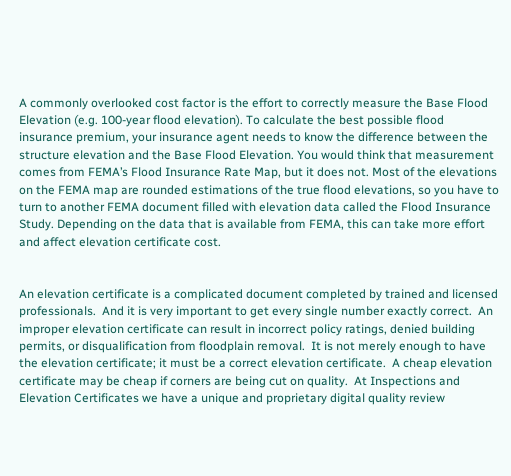A commonly overlooked cost factor is the effort to correctly measure the Base Flood Elevation (e.g. 100-year flood elevation). To calculate the best possible flood insurance premium, your insurance agent needs to know the difference between the structure elevation and the Base Flood Elevation. You would think that measurement comes from FEMA’s Flood Insurance Rate Map, but it does not. Most of the elevations on the FEMA map are rounded estimations of the true flood elevations, so you have to turn to another FEMA document filled with elevation data called the Flood Insurance Study. Depending on the data that is available from FEMA, this can take more effort and affect elevation certificate cost.


An elevation certificate is a complicated document completed by trained and licensed professionals.  And it is very important to get every single number exactly correct.  An improper elevation certificate can result in incorrect policy ratings, denied building permits, or disqualification from floodplain removal.  It is not merely enough to have the elevation certificate; it must be a correct elevation certificate.  A cheap elevation certificate may be cheap if corners are being cut on quality.  At Inspections and Elevation Certificates we have a unique and proprietary digital quality review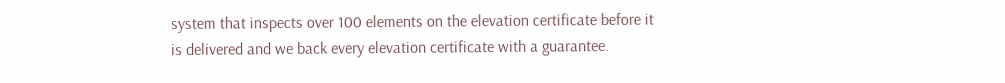system that inspects over 100 elements on the elevation certificate before it is delivered and we back every elevation certificate with a guarantee.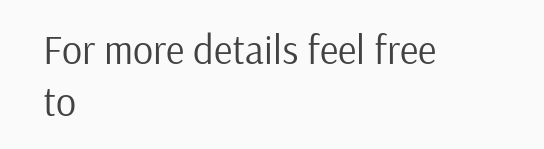For more details feel free to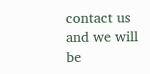contact us and we will be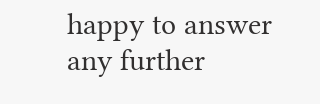happy to answer any further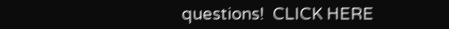questions!  CLICK HERE